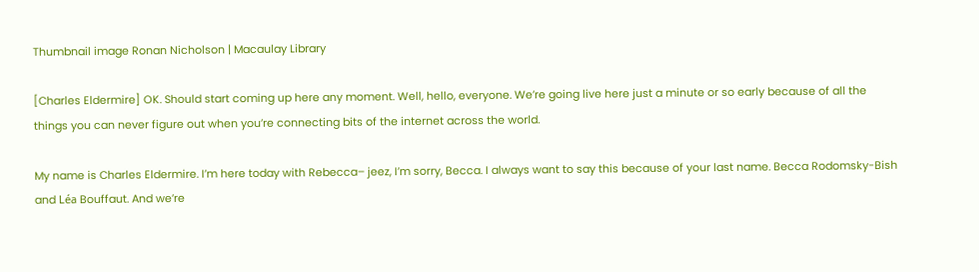Thumbnail image Ronan Nicholson | Macaulay Library

[Charles Eldermire] OK. Should start coming up here any moment. Well, hello, everyone. We’re going live here just a minute or so early because of all the things you can never figure out when you’re connecting bits of the internet across the world.

My name is Charles Eldermire. I’m here today with Rebecca– jeez, I’m sorry, Becca. I always want to say this because of your last name. Becca Rodomsky-Bish and Léa Bouffaut. And we’re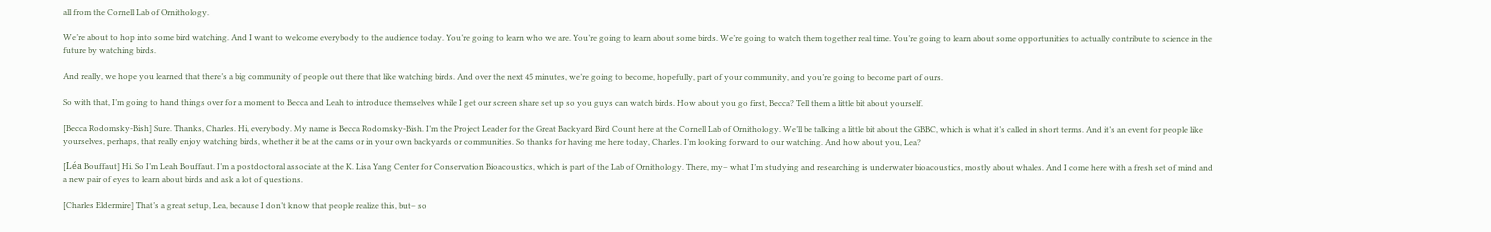all from the Cornell Lab of Ornithology.

We’re about to hop into some bird watching. And I want to welcome everybody to the audience today. You’re going to learn who we are. You’re going to learn about some birds. We’re going to watch them together real time. You’re going to learn about some opportunities to actually contribute to science in the future by watching birds.

And really, we hope you learned that there’s a big community of people out there that like watching birds. And over the next 45 minutes, we’re going to become, hopefully, part of your community, and you’re going to become part of ours.

So with that, I’m going to hand things over for a moment to Becca and Leah to introduce themselves while I get our screen share set up so you guys can watch birds. How about you go first, Becca? Tell them a little bit about yourself.

[Becca Rodomsky-Bish] Sure. Thanks, Charles. Hi, everybody. My name is Becca Rodomsky-Bish. I’m the Project Leader for the Great Backyard Bird Count here at the Cornell Lab of Ornithology. We’ll be talking a little bit about the GBBC, which is what it’s called in short terms. And it’s an event for people like yourselves, perhaps, that really enjoy watching birds, whether it be at the cams or in your own backyards or communities. So thanks for having me here today, Charles. I’m looking forward to our watching. And how about you, Lea?

[Léa Bouffaut] Hi. So I’m Leah Bouffaut. I’m a postdoctoral associate at the K. Lisa Yang Center for Conservation Bioacoustics, which is part of the Lab of Ornithology. There, my– what I’m studying and researching is underwater bioacoustics, mostly about whales. And I come here with a fresh set of mind and a new pair of eyes to learn about birds and ask a lot of questions.

[Charles Eldermire] That’s a great setup, Lea, because I don’t know that people realize this, but– so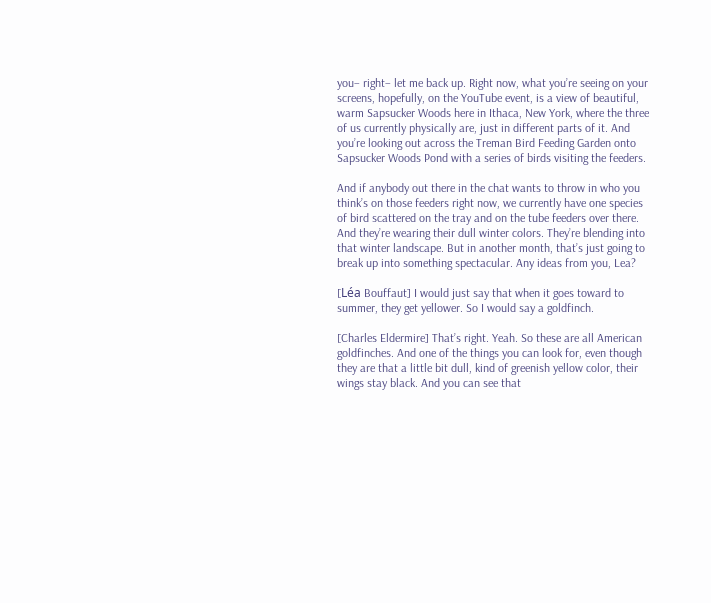you– right– let me back up. Right now, what you’re seeing on your screens, hopefully, on the YouTube event, is a view of beautiful, warm Sapsucker Woods here in Ithaca, New York, where the three of us currently physically are, just in different parts of it. And you’re looking out across the Treman Bird Feeding Garden onto Sapsucker Woods Pond with a series of birds visiting the feeders.

And if anybody out there in the chat wants to throw in who you think’s on those feeders right now, we currently have one species of bird scattered on the tray and on the tube feeders over there. And they’re wearing their dull winter colors. They’re blending into that winter landscape. But in another month, that’s just going to break up into something spectacular. Any ideas from you, Lea?

[Léa Bouffaut] I would just say that when it goes toward to summer, they get yellower. So I would say a goldfinch.

[Charles Eldermire] That’s right. Yeah. So these are all American goldfinches. And one of the things you can look for, even though they are that a little bit dull, kind of greenish yellow color, their wings stay black. And you can see that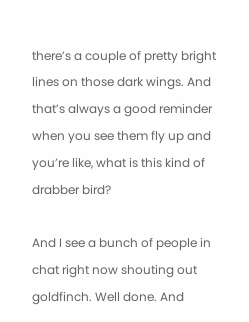there’s a couple of pretty bright lines on those dark wings. And that’s always a good reminder when you see them fly up and you’re like, what is this kind of drabber bird?

And I see a bunch of people in chat right now shouting out goldfinch. Well done. And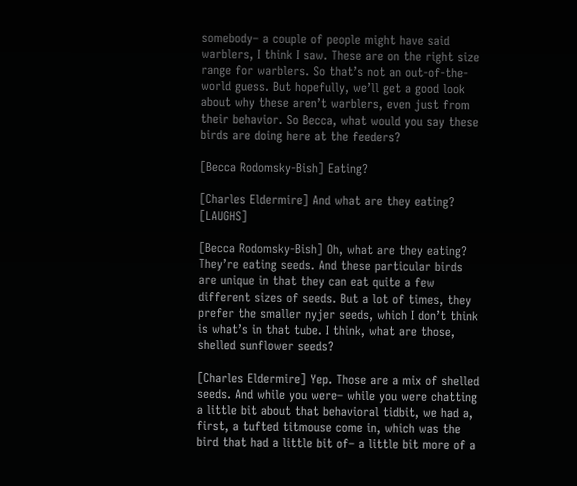somebody– a couple of people might have said warblers, I think I saw. These are on the right size range for warblers. So that’s not an out-of-the-world guess. But hopefully, we’ll get a good look about why these aren’t warblers, even just from their behavior. So Becca, what would you say these birds are doing here at the feeders?

[Becca Rodomsky-Bish] Eating?

[Charles Eldermire] And what are they eating? [LAUGHS]

[Becca Rodomsky-Bish] Oh, what are they eating? They’re eating seeds. And these particular birds are unique in that they can eat quite a few different sizes of seeds. But a lot of times, they prefer the smaller nyjer seeds, which I don’t think is what’s in that tube. I think, what are those, shelled sunflower seeds?

[Charles Eldermire] Yep. Those are a mix of shelled seeds. And while you were– while you were chatting a little bit about that behavioral tidbit, we had a, first, a tufted titmouse come in, which was the bird that had a little bit of– a little bit more of a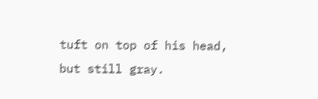tuft on top of his head, but still gray.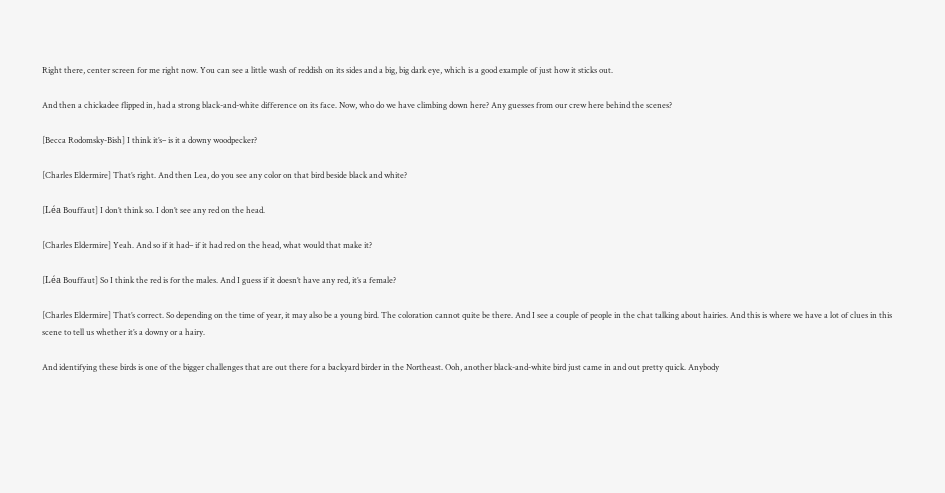Right there, center screen for me right now. You can see a little wash of reddish on its sides and a big, big dark eye, which is a good example of just how it sticks out.

And then a chickadee flipped in, had a strong black-and-white difference on its face. Now, who do we have climbing down here? Any guesses from our crew here behind the scenes?

[Becca Rodomsky-Bish] I think it’s– is it a downy woodpecker?

[Charles Eldermire] That’s right. And then Lea, do you see any color on that bird beside black and white?

[Léa Bouffaut] I don’t think so. I don’t see any red on the head.

[Charles Eldermire] Yeah. And so if it had– if it had red on the head, what would that make it?

[Léa Bouffaut] So I think the red is for the males. And I guess if it doesn’t have any red, it’s a female?

[Charles Eldermire] That’s correct. So depending on the time of year, it may also be a young bird. The coloration cannot quite be there. And I see a couple of people in the chat talking about hairies. And this is where we have a lot of clues in this scene to tell us whether it’s a downy or a hairy.

And identifying these birds is one of the bigger challenges that are out there for a backyard birder in the Northeast. Ooh, another black-and-white bird just came in and out pretty quick. Anybody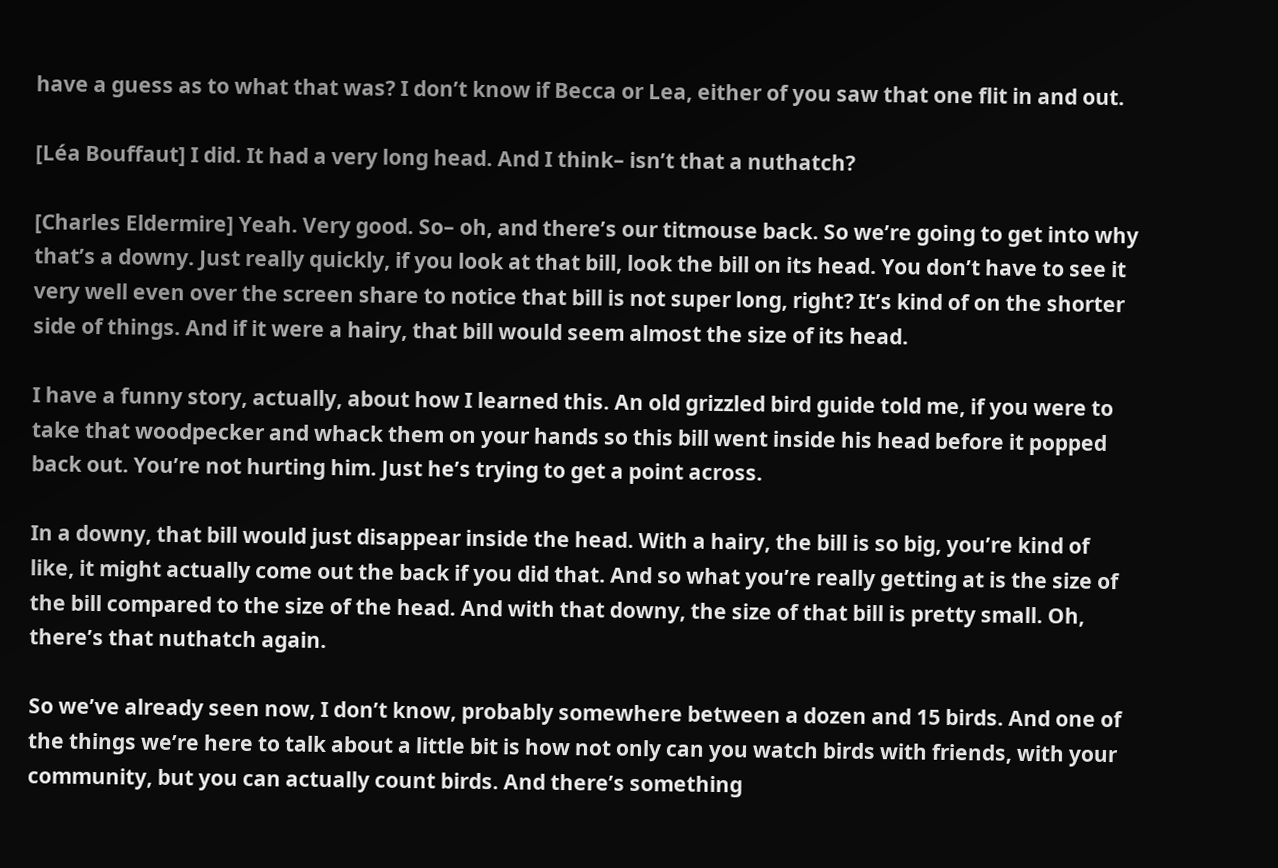have a guess as to what that was? I don’t know if Becca or Lea, either of you saw that one flit in and out.

[Léa Bouffaut] I did. It had a very long head. And I think– isn’t that a nuthatch?

[Charles Eldermire] Yeah. Very good. So– oh, and there’s our titmouse back. So we’re going to get into why that’s a downy. Just really quickly, if you look at that bill, look the bill on its head. You don’t have to see it very well even over the screen share to notice that bill is not super long, right? It’s kind of on the shorter side of things. And if it were a hairy, that bill would seem almost the size of its head.

I have a funny story, actually, about how I learned this. An old grizzled bird guide told me, if you were to take that woodpecker and whack them on your hands so this bill went inside his head before it popped back out. You’re not hurting him. Just he’s trying to get a point across.

In a downy, that bill would just disappear inside the head. With a hairy, the bill is so big, you’re kind of like, it might actually come out the back if you did that. And so what you’re really getting at is the size of the bill compared to the size of the head. And with that downy, the size of that bill is pretty small. Oh, there’s that nuthatch again.

So we’ve already seen now, I don’t know, probably somewhere between a dozen and 15 birds. And one of the things we’re here to talk about a little bit is how not only can you watch birds with friends, with your community, but you can actually count birds. And there’s something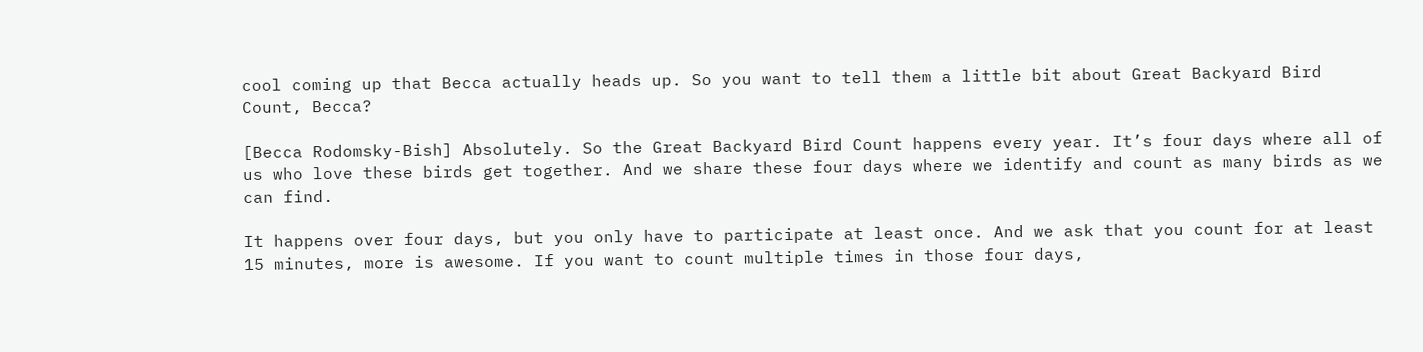cool coming up that Becca actually heads up. So you want to tell them a little bit about Great Backyard Bird Count, Becca?

[Becca Rodomsky-Bish] Absolutely. So the Great Backyard Bird Count happens every year. It’s four days where all of us who love these birds get together. And we share these four days where we identify and count as many birds as we can find.

It happens over four days, but you only have to participate at least once. And we ask that you count for at least 15 minutes, more is awesome. If you want to count multiple times in those four days,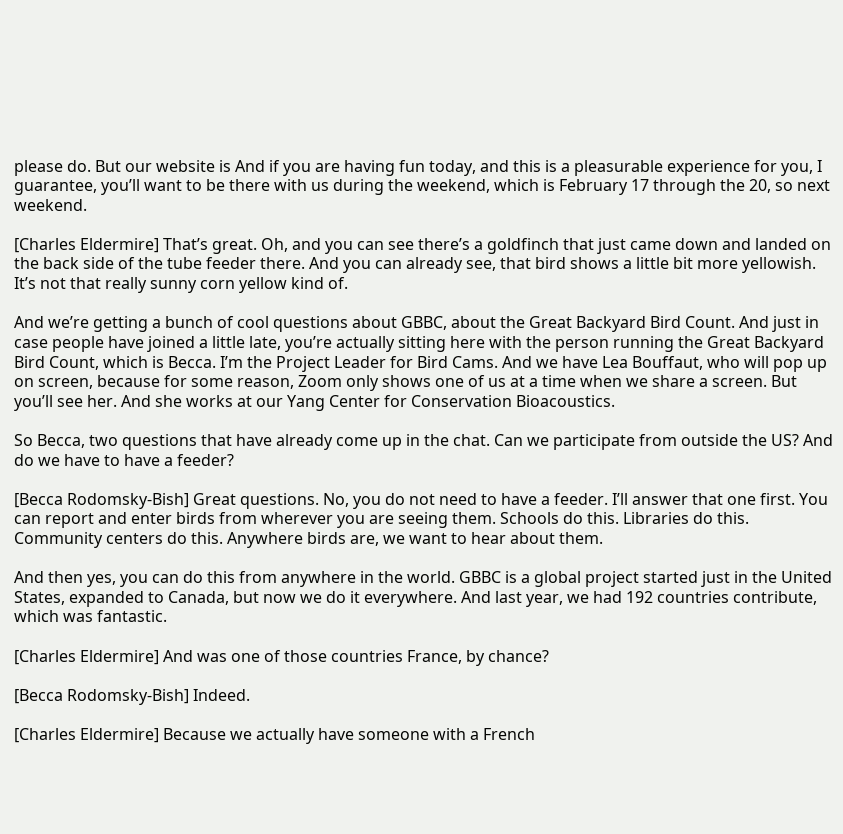please do. But our website is And if you are having fun today, and this is a pleasurable experience for you, I guarantee, you’ll want to be there with us during the weekend, which is February 17 through the 20, so next weekend.

[Charles Eldermire] That’s great. Oh, and you can see there’s a goldfinch that just came down and landed on the back side of the tube feeder there. And you can already see, that bird shows a little bit more yellowish. It’s not that really sunny corn yellow kind of.

And we’re getting a bunch of cool questions about GBBC, about the Great Backyard Bird Count. And just in case people have joined a little late, you’re actually sitting here with the person running the Great Backyard Bird Count, which is Becca. I’m the Project Leader for Bird Cams. And we have Lea Bouffaut, who will pop up on screen, because for some reason, Zoom only shows one of us at a time when we share a screen. But you’ll see her. And she works at our Yang Center for Conservation Bioacoustics.

So Becca, two questions that have already come up in the chat. Can we participate from outside the US? And do we have to have a feeder?

[Becca Rodomsky-Bish] Great questions. No, you do not need to have a feeder. I’ll answer that one first. You can report and enter birds from wherever you are seeing them. Schools do this. Libraries do this. Community centers do this. Anywhere birds are, we want to hear about them.

And then yes, you can do this from anywhere in the world. GBBC is a global project started just in the United States, expanded to Canada, but now we do it everywhere. And last year, we had 192 countries contribute, which was fantastic.

[Charles Eldermire] And was one of those countries France, by chance?

[Becca Rodomsky-Bish] Indeed.

[Charles Eldermire] Because we actually have someone with a French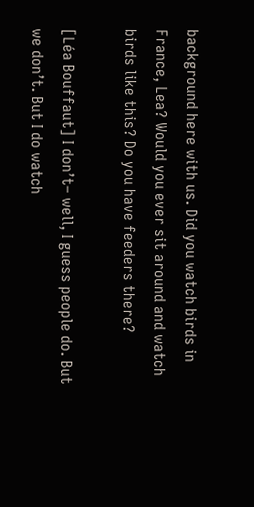background here with us. Did you watch birds in France, Lea? Would you ever sit around and watch birds like this? Do you have feeders there?

[Léa Bouffaut] I don’t– well, I guess people do. But we don’t. But I do watch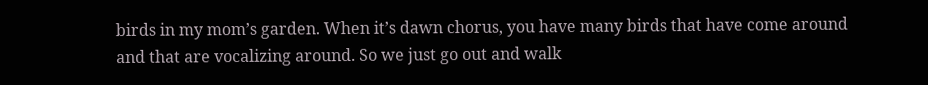birds in my mom’s garden. When it’s dawn chorus, you have many birds that have come around and that are vocalizing around. So we just go out and walk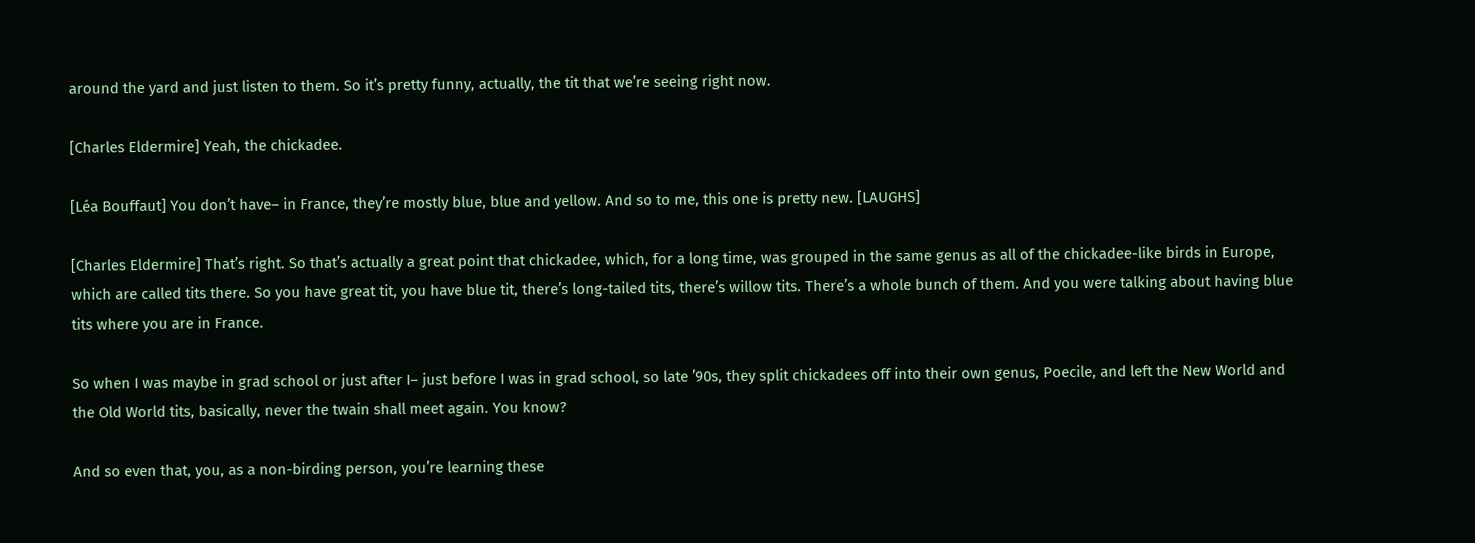around the yard and just listen to them. So it’s pretty funny, actually, the tit that we’re seeing right now.

[Charles Eldermire] Yeah, the chickadee.

[Léa Bouffaut] You don’t have– in France, they’re mostly blue, blue and yellow. And so to me, this one is pretty new. [LAUGHS]

[Charles Eldermire] That’s right. So that’s actually a great point that chickadee, which, for a long time, was grouped in the same genus as all of the chickadee-like birds in Europe, which are called tits there. So you have great tit, you have blue tit, there’s long-tailed tits, there’s willow tits. There’s a whole bunch of them. And you were talking about having blue tits where you are in France.

So when I was maybe in grad school or just after I– just before I was in grad school, so late ’90s, they split chickadees off into their own genus, Poecile, and left the New World and the Old World tits, basically, never the twain shall meet again. You know?

And so even that, you, as a non-birding person, you’re learning these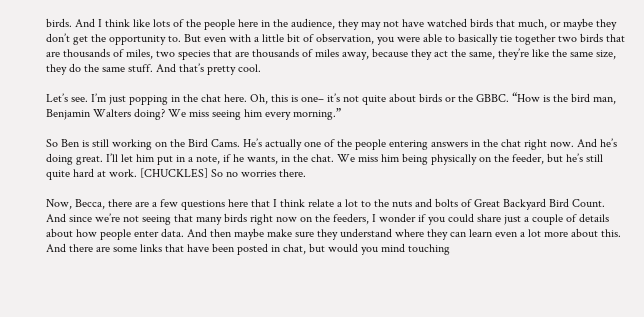birds. And I think like lots of the people here in the audience, they may not have watched birds that much, or maybe they don’t get the opportunity to. But even with a little bit of observation, you were able to basically tie together two birds that are thousands of miles, two species that are thousands of miles away, because they act the same, they’re like the same size, they do the same stuff. And that’s pretty cool.

Let’s see. I’m just popping in the chat here. Oh, this is one– it’s not quite about birds or the GBBC. “How is the bird man, Benjamin Walters doing? We miss seeing him every morning.”

So Ben is still working on the Bird Cams. He’s actually one of the people entering answers in the chat right now. And he’s doing great. I’ll let him put in a note, if he wants, in the chat. We miss him being physically on the feeder, but he’s still quite hard at work. [CHUCKLES] So no worries there.

Now, Becca, there are a few questions here that I think relate a lot to the nuts and bolts of Great Backyard Bird Count. And since we’re not seeing that many birds right now on the feeders, I wonder if you could share just a couple of details about how people enter data. And then maybe make sure they understand where they can learn even a lot more about this. And there are some links that have been posted in chat, but would you mind touching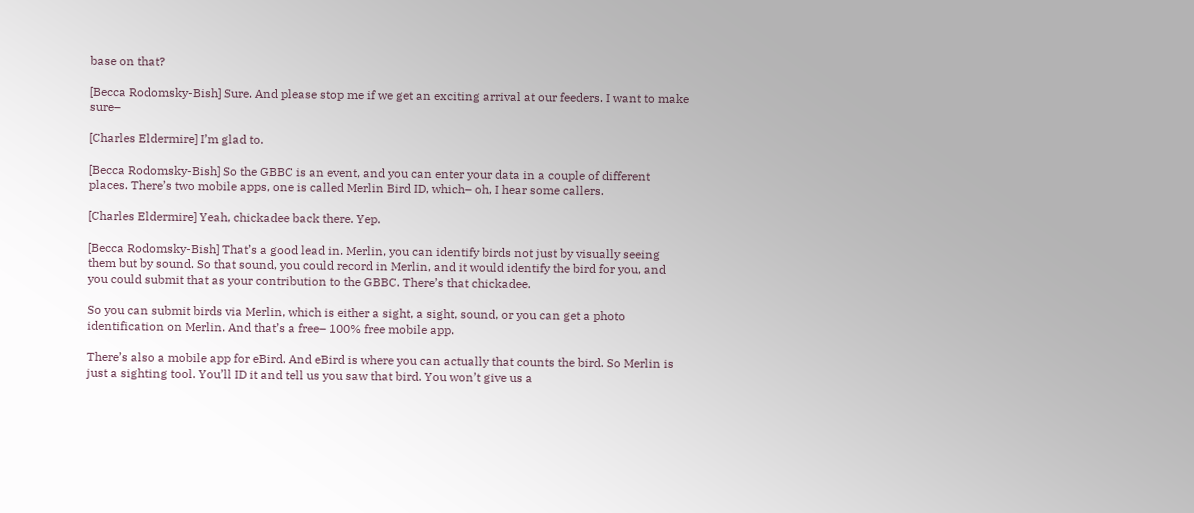base on that?

[Becca Rodomsky-Bish] Sure. And please stop me if we get an exciting arrival at our feeders. I want to make sure–

[Charles Eldermire] I’m glad to.

[Becca Rodomsky-Bish] So the GBBC is an event, and you can enter your data in a couple of different places. There’s two mobile apps, one is called Merlin Bird ID, which– oh, I hear some callers.

[Charles Eldermire] Yeah, chickadee back there. Yep.

[Becca Rodomsky-Bish] That’s a good lead in. Merlin, you can identify birds not just by visually seeing them but by sound. So that sound, you could record in Merlin, and it would identify the bird for you, and you could submit that as your contribution to the GBBC. There’s that chickadee.

So you can submit birds via Merlin, which is either a sight, a sight, sound, or you can get a photo identification on Merlin. And that’s a free– 100% free mobile app.

There’s also a mobile app for eBird. And eBird is where you can actually that counts the bird. So Merlin is just a sighting tool. You’ll ID it and tell us you saw that bird. You won’t give us a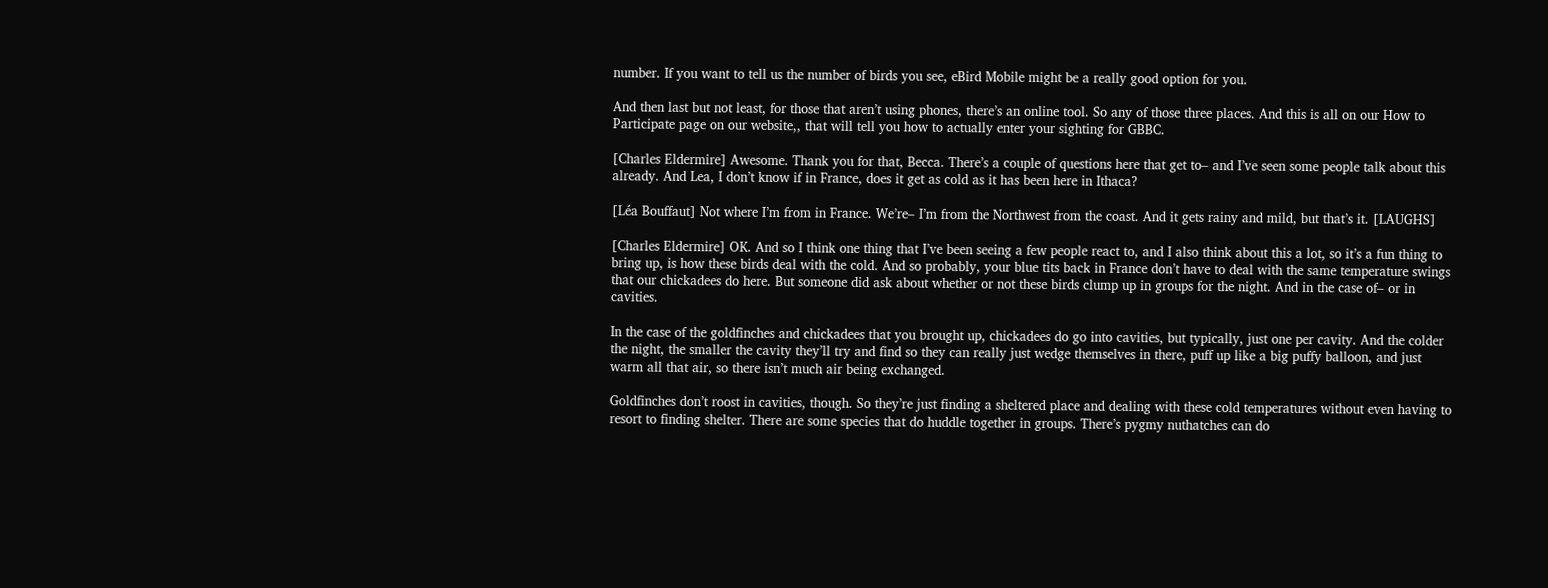number. If you want to tell us the number of birds you see, eBird Mobile might be a really good option for you.

And then last but not least, for those that aren’t using phones, there’s an online tool. So any of those three places. And this is all on our How to Participate page on our website,, that will tell you how to actually enter your sighting for GBBC.

[Charles Eldermire] Awesome. Thank you for that, Becca. There’s a couple of questions here that get to– and I’ve seen some people talk about this already. And Lea, I don’t know if in France, does it get as cold as it has been here in Ithaca?

[Léa Bouffaut] Not where I’m from in France. We’re– I’m from the Northwest from the coast. And it gets rainy and mild, but that’s it. [LAUGHS]

[Charles Eldermire] OK. And so I think one thing that I’ve been seeing a few people react to, and I also think about this a lot, so it’s a fun thing to bring up, is how these birds deal with the cold. And so probably, your blue tits back in France don’t have to deal with the same temperature swings that our chickadees do here. But someone did ask about whether or not these birds clump up in groups for the night. And in the case of– or in cavities.

In the case of the goldfinches and chickadees that you brought up, chickadees do go into cavities, but typically, just one per cavity. And the colder the night, the smaller the cavity they’ll try and find so they can really just wedge themselves in there, puff up like a big puffy balloon, and just warm all that air, so there isn’t much air being exchanged.

Goldfinches don’t roost in cavities, though. So they’re just finding a sheltered place and dealing with these cold temperatures without even having to resort to finding shelter. There are some species that do huddle together in groups. There’s pygmy nuthatches can do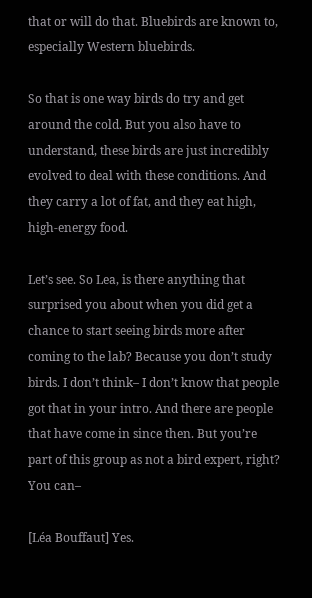that or will do that. Bluebirds are known to, especially Western bluebirds.

So that is one way birds do try and get around the cold. But you also have to understand, these birds are just incredibly evolved to deal with these conditions. And they carry a lot of fat, and they eat high, high-energy food.

Let’s see. So Lea, is there anything that surprised you about when you did get a chance to start seeing birds more after coming to the lab? Because you don’t study birds. I don’t think– I don’t know that people got that in your intro. And there are people that have come in since then. But you’re part of this group as not a bird expert, right? You can–

[Léa Bouffaut] Yes.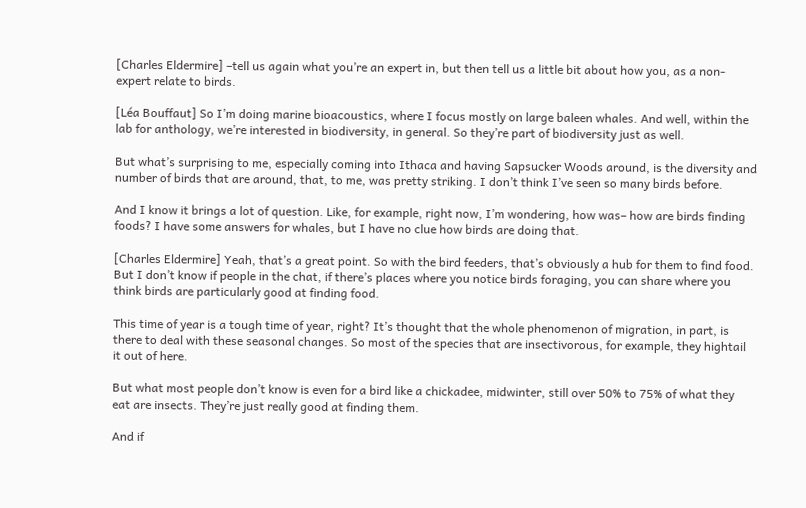[Charles Eldermire] –tell us again what you’re an expert in, but then tell us a little bit about how you, as a non-expert relate to birds.

[Léa Bouffaut] So I’m doing marine bioacoustics, where I focus mostly on large baleen whales. And well, within the lab for anthology, we’re interested in biodiversity, in general. So they’re part of biodiversity just as well.

But what’s surprising to me, especially coming into Ithaca and having Sapsucker Woods around, is the diversity and number of birds that are around, that, to me, was pretty striking. I don’t think I’ve seen so many birds before.

And I know it brings a lot of question. Like, for example, right now, I’m wondering, how was– how are birds finding foods? I have some answers for whales, but I have no clue how birds are doing that.

[Charles Eldermire] Yeah, that’s a great point. So with the bird feeders, that’s obviously a hub for them to find food. But I don’t know if people in the chat, if there’s places where you notice birds foraging, you can share where you think birds are particularly good at finding food.

This time of year is a tough time of year, right? It’s thought that the whole phenomenon of migration, in part, is there to deal with these seasonal changes. So most of the species that are insectivorous, for example, they hightail it out of here.

But what most people don’t know is even for a bird like a chickadee, midwinter, still over 50% to 75% of what they eat are insects. They’re just really good at finding them.

And if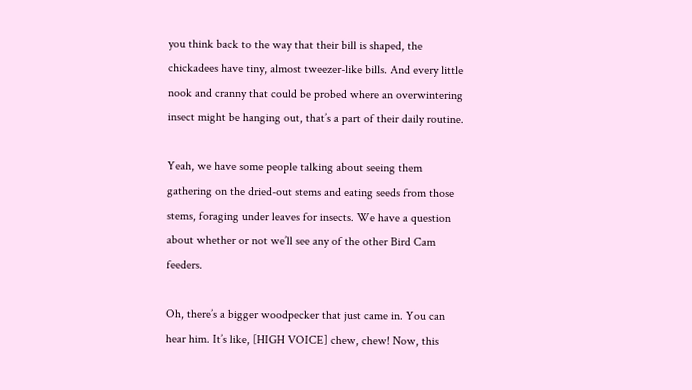you think back to the way that their bill is shaped, the chickadees have tiny, almost tweezer-like bills. And every little nook and cranny that could be probed where an overwintering insect might be hanging out, that’s a part of their daily routine.

Yeah, we have some people talking about seeing them gathering on the dried-out stems and eating seeds from those stems, foraging under leaves for insects. We have a question about whether or not we’ll see any of the other Bird Cam feeders.

Oh, there’s a bigger woodpecker that just came in. You can hear him. It’s like, [HIGH VOICE] chew, chew! Now, this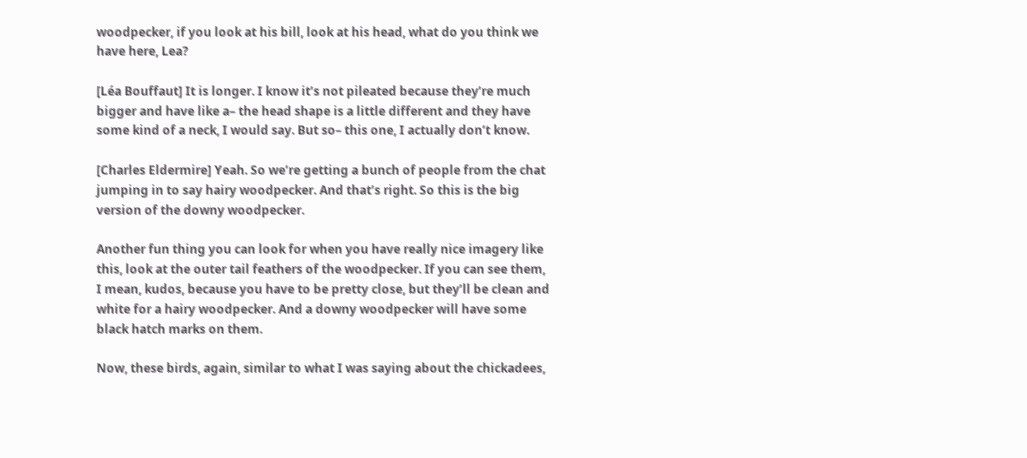woodpecker, if you look at his bill, look at his head, what do you think we have here, Lea?

[Léa Bouffaut] It is longer. I know it’s not pileated because they’re much bigger and have like a– the head shape is a little different and they have some kind of a neck, I would say. But so– this one, I actually don’t know.

[Charles Eldermire] Yeah. So we’re getting a bunch of people from the chat jumping in to say hairy woodpecker. And that’s right. So this is the big version of the downy woodpecker.

Another fun thing you can look for when you have really nice imagery like this, look at the outer tail feathers of the woodpecker. If you can see them, I mean, kudos, because you have to be pretty close, but they’ll be clean and white for a hairy woodpecker. And a downy woodpecker will have some black hatch marks on them.

Now, these birds, again, similar to what I was saying about the chickadees,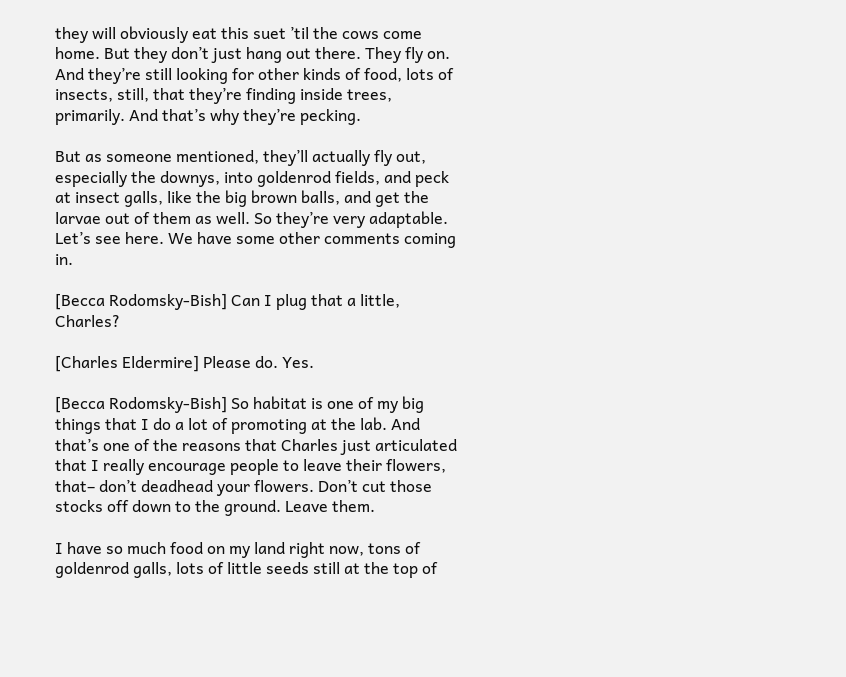they will obviously eat this suet ’til the cows come home. But they don’t just hang out there. They fly on. And they’re still looking for other kinds of food, lots of insects, still, that they’re finding inside trees, primarily. And that’s why they’re pecking.

But as someone mentioned, they’ll actually fly out, especially the downys, into goldenrod fields, and peck at insect galls, like the big brown balls, and get the larvae out of them as well. So they’re very adaptable. Let’s see here. We have some other comments coming in.

[Becca Rodomsky-Bish] Can I plug that a little, Charles?

[Charles Eldermire] Please do. Yes.

[Becca Rodomsky-Bish] So habitat is one of my big things that I do a lot of promoting at the lab. And that’s one of the reasons that Charles just articulated that I really encourage people to leave their flowers, that– don’t deadhead your flowers. Don’t cut those stocks off down to the ground. Leave them.

I have so much food on my land right now, tons of goldenrod galls, lots of little seeds still at the top of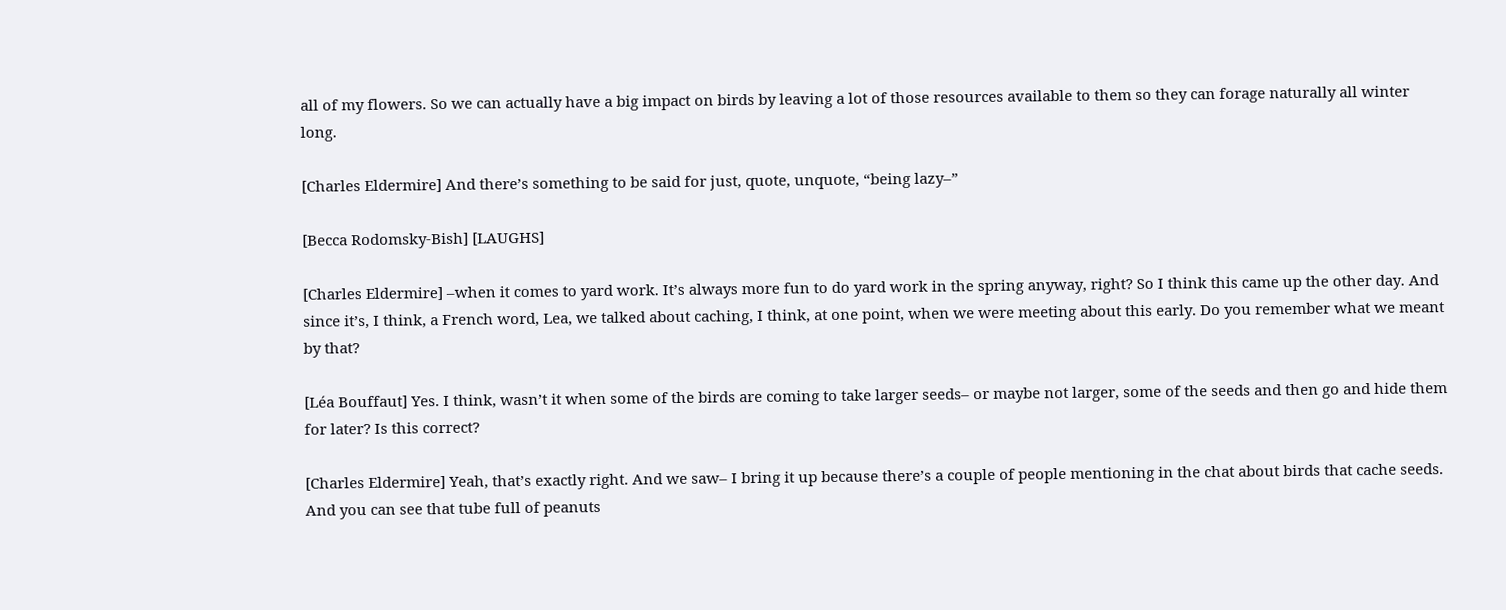all of my flowers. So we can actually have a big impact on birds by leaving a lot of those resources available to them so they can forage naturally all winter long.

[Charles Eldermire] And there’s something to be said for just, quote, unquote, “being lazy–”

[Becca Rodomsky-Bish] [LAUGHS]

[Charles Eldermire] –when it comes to yard work. It’s always more fun to do yard work in the spring anyway, right? So I think this came up the other day. And since it’s, I think, a French word, Lea, we talked about caching, I think, at one point, when we were meeting about this early. Do you remember what we meant by that?

[Léa Bouffaut] Yes. I think, wasn’t it when some of the birds are coming to take larger seeds– or maybe not larger, some of the seeds and then go and hide them for later? Is this correct?

[Charles Eldermire] Yeah, that’s exactly right. And we saw– I bring it up because there’s a couple of people mentioning in the chat about birds that cache seeds. And you can see that tube full of peanuts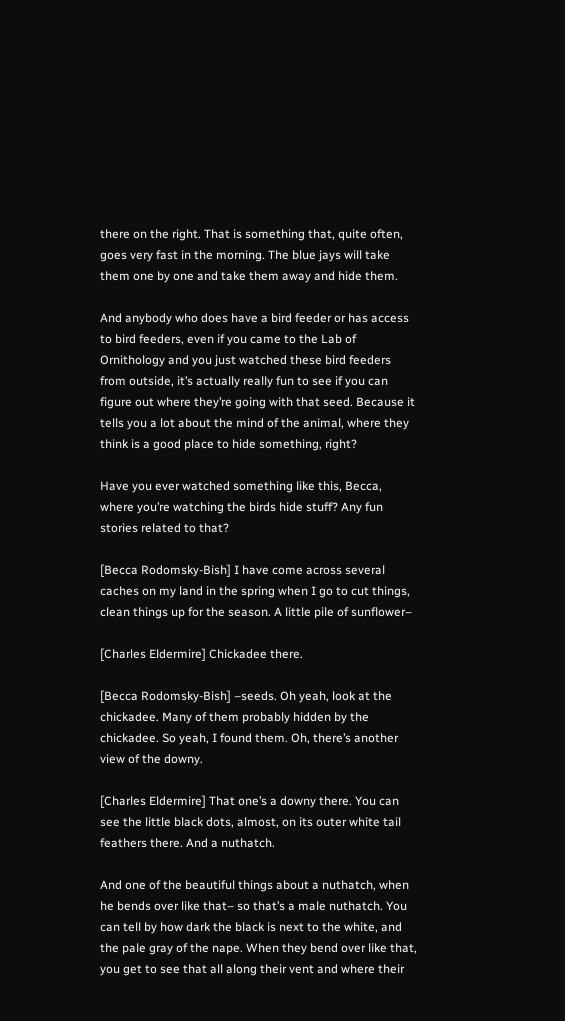there on the right. That is something that, quite often, goes very fast in the morning. The blue jays will take them one by one and take them away and hide them.

And anybody who does have a bird feeder or has access to bird feeders, even if you came to the Lab of Ornithology and you just watched these bird feeders from outside, it’s actually really fun to see if you can figure out where they’re going with that seed. Because it tells you a lot about the mind of the animal, where they think is a good place to hide something, right?

Have you ever watched something like this, Becca, where you’re watching the birds hide stuff? Any fun stories related to that?

[Becca Rodomsky-Bish] I have come across several caches on my land in the spring when I go to cut things, clean things up for the season. A little pile of sunflower–

[Charles Eldermire] Chickadee there.

[Becca Rodomsky-Bish] –seeds. Oh yeah, look at the chickadee. Many of them probably hidden by the chickadee. So yeah, I found them. Oh, there’s another view of the downy.

[Charles Eldermire] That one’s a downy there. You can see the little black dots, almost, on its outer white tail feathers there. And a nuthatch.

And one of the beautiful things about a nuthatch, when he bends over like that– so that’s a male nuthatch. You can tell by how dark the black is next to the white, and the pale gray of the nape. When they bend over like that, you get to see that all along their vent and where their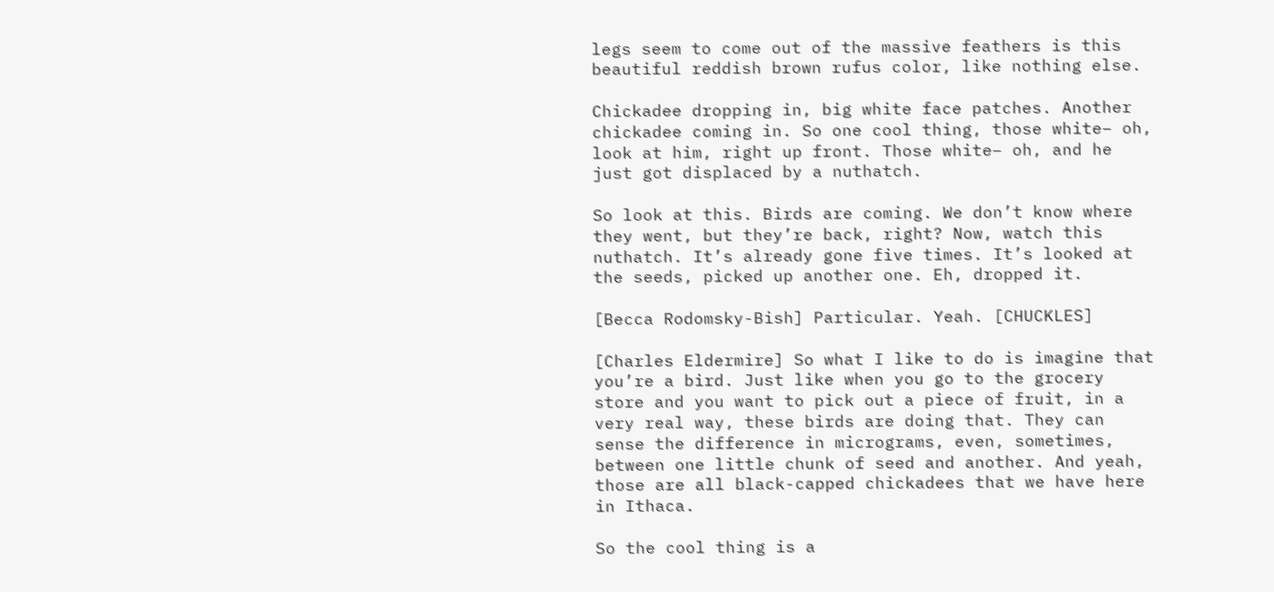legs seem to come out of the massive feathers is this beautiful reddish brown rufus color, like nothing else.

Chickadee dropping in, big white face patches. Another chickadee coming in. So one cool thing, those white– oh, look at him, right up front. Those white– oh, and he just got displaced by a nuthatch.

So look at this. Birds are coming. We don’t know where they went, but they’re back, right? Now, watch this nuthatch. It’s already gone five times. It’s looked at the seeds, picked up another one. Eh, dropped it.

[Becca Rodomsky-Bish] Particular. Yeah. [CHUCKLES]

[Charles Eldermire] So what I like to do is imagine that you’re a bird. Just like when you go to the grocery store and you want to pick out a piece of fruit, in a very real way, these birds are doing that. They can sense the difference in micrograms, even, sometimes, between one little chunk of seed and another. And yeah, those are all black-capped chickadees that we have here in Ithaca.

So the cool thing is a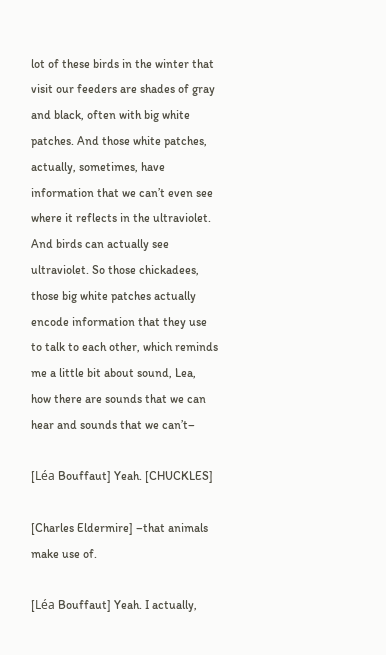lot of these birds in the winter that visit our feeders are shades of gray and black, often with big white patches. And those white patches, actually, sometimes, have information that we can’t even see where it reflects in the ultraviolet. And birds can actually see ultraviolet. So those chickadees, those big white patches actually encode information that they use to talk to each other, which reminds me a little bit about sound, Lea, how there are sounds that we can hear and sounds that we can’t–

[Léa Bouffaut] Yeah. [CHUCKLES]

[Charles Eldermire] –that animals make use of.

[Léa Bouffaut] Yeah. I actually,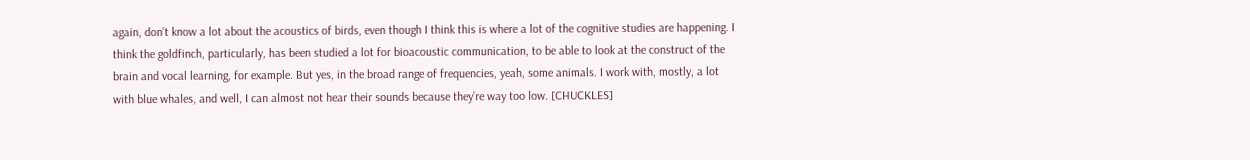again, don’t know a lot about the acoustics of birds, even though I think this is where a lot of the cognitive studies are happening. I think the goldfinch, particularly, has been studied a lot for bioacoustic communication, to be able to look at the construct of the brain and vocal learning, for example. But yes, in the broad range of frequencies, yeah, some animals. I work with, mostly, a lot with blue whales, and well, I can almost not hear their sounds because they’re way too low. [CHUCKLES]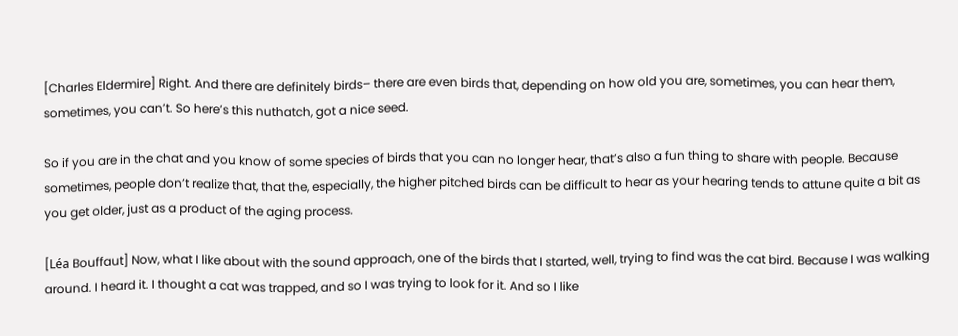[Charles Eldermire] Right. And there are definitely birds– there are even birds that, depending on how old you are, sometimes, you can hear them, sometimes, you can’t. So here’s this nuthatch, got a nice seed.

So if you are in the chat and you know of some species of birds that you can no longer hear, that’s also a fun thing to share with people. Because sometimes, people don’t realize that, that the, especially, the higher pitched birds can be difficult to hear as your hearing tends to attune quite a bit as you get older, just as a product of the aging process.

[Léa Bouffaut] Now, what I like about with the sound approach, one of the birds that I started, well, trying to find was the cat bird. Because I was walking around. I heard it. I thought a cat was trapped, and so I was trying to look for it. And so I like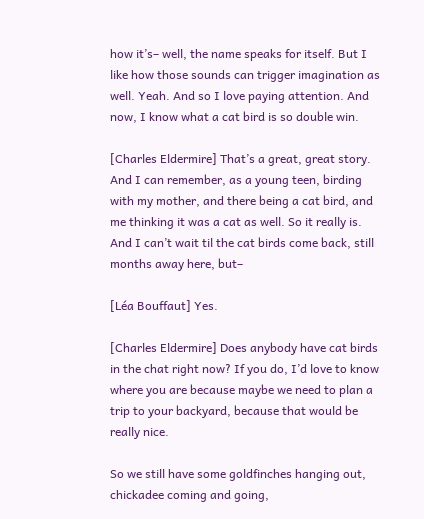how it’s– well, the name speaks for itself. But I like how those sounds can trigger imagination as well. Yeah. And so I love paying attention. And now, I know what a cat bird is so double win.

[Charles Eldermire] That’s a great, great story. And I can remember, as a young teen, birding with my mother, and there being a cat bird, and me thinking it was a cat as well. So it really is. And I can’t wait til the cat birds come back, still months away here, but–

[Léa Bouffaut] Yes.

[Charles Eldermire] Does anybody have cat birds in the chat right now? If you do, I’d love to know where you are because maybe we need to plan a trip to your backyard, because that would be really nice.

So we still have some goldfinches hanging out, chickadee coming and going,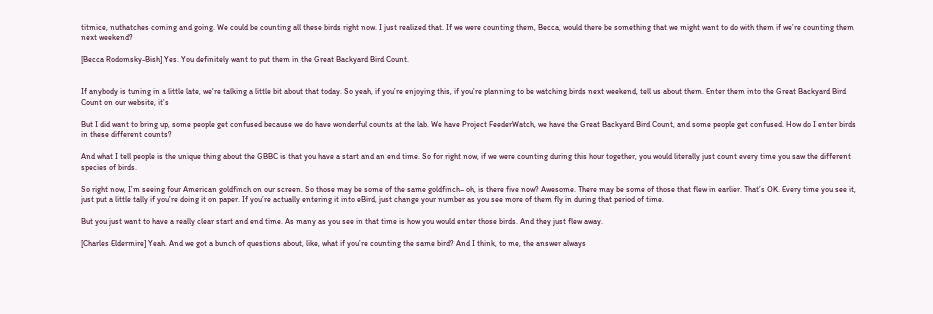titmice, nuthatches coming and going. We could be counting all these birds right now. I just realized that. If we were counting them, Becca, would there be something that we might want to do with them if we’re counting them next weekend?

[Becca Rodomsky-Bish] Yes. You definitely want to put them in the Great Backyard Bird Count.


If anybody is tuning in a little late, we’re talking a little bit about that today. So yeah, if you’re enjoying this, if you’re planning to be watching birds next weekend, tell us about them. Enter them into the Great Backyard Bird Count on our website, it’s

But I did want to bring up, some people get confused because we do have wonderful counts at the lab. We have Project FeederWatch, we have the Great Backyard Bird Count, and some people get confused. How do I enter birds in these different counts?

And what I tell people is the unique thing about the GBBC is that you have a start and an end time. So for right now, if we were counting during this hour together, you would literally just count every time you saw the different species of birds.

So right now, I’m seeing four American goldfinch on our screen. So those may be some of the same goldfinch– oh, is there five now? Awesome. There may be some of those that flew in earlier. That’s OK. Every time you see it, just put a little tally if you’re doing it on paper. If you’re actually entering it into eBird, just change your number as you see more of them fly in during that period of time.

But you just want to have a really clear start and end time. As many as you see in that time is how you would enter those birds. And they just flew away.

[Charles Eldermire] Yeah. And we got a bunch of questions about, like, what if you’re counting the same bird? And I think, to me, the answer always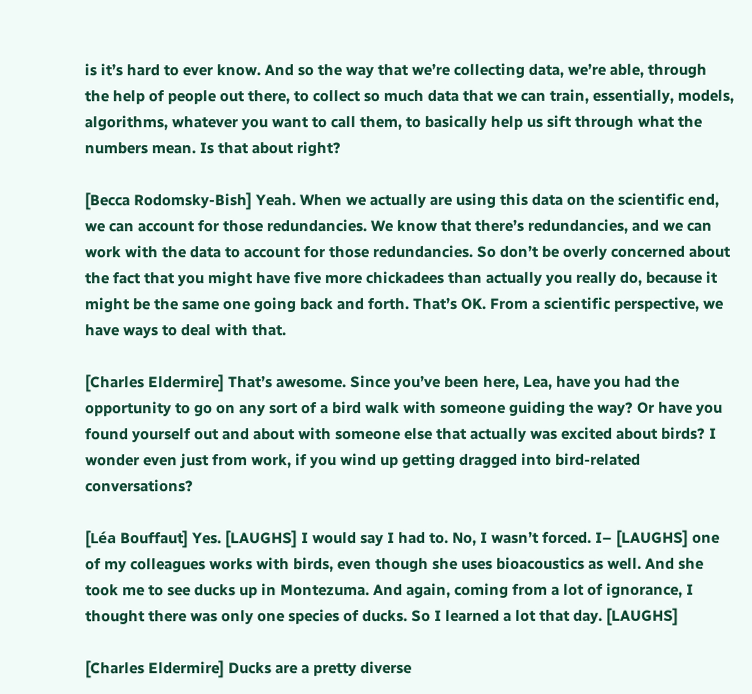is it’s hard to ever know. And so the way that we’re collecting data, we’re able, through the help of people out there, to collect so much data that we can train, essentially, models, algorithms, whatever you want to call them, to basically help us sift through what the numbers mean. Is that about right?

[Becca Rodomsky-Bish] Yeah. When we actually are using this data on the scientific end, we can account for those redundancies. We know that there’s redundancies, and we can work with the data to account for those redundancies. So don’t be overly concerned about the fact that you might have five more chickadees than actually you really do, because it might be the same one going back and forth. That’s OK. From a scientific perspective, we have ways to deal with that.

[Charles Eldermire] That’s awesome. Since you’ve been here, Lea, have you had the opportunity to go on any sort of a bird walk with someone guiding the way? Or have you found yourself out and about with someone else that actually was excited about birds? I wonder even just from work, if you wind up getting dragged into bird-related conversations?

[Léa Bouffaut] Yes. [LAUGHS] I would say I had to. No, I wasn’t forced. I– [LAUGHS] one of my colleagues works with birds, even though she uses bioacoustics as well. And she took me to see ducks up in Montezuma. And again, coming from a lot of ignorance, I thought there was only one species of ducks. So I learned a lot that day. [LAUGHS]

[Charles Eldermire] Ducks are a pretty diverse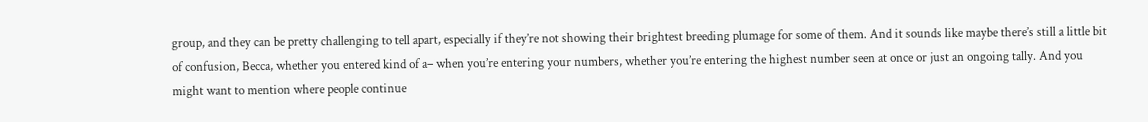group, and they can be pretty challenging to tell apart, especially if they’re not showing their brightest breeding plumage for some of them. And it sounds like maybe there’s still a little bit of confusion, Becca, whether you entered kind of a– when you’re entering your numbers, whether you’re entering the highest number seen at once or just an ongoing tally. And you might want to mention where people continue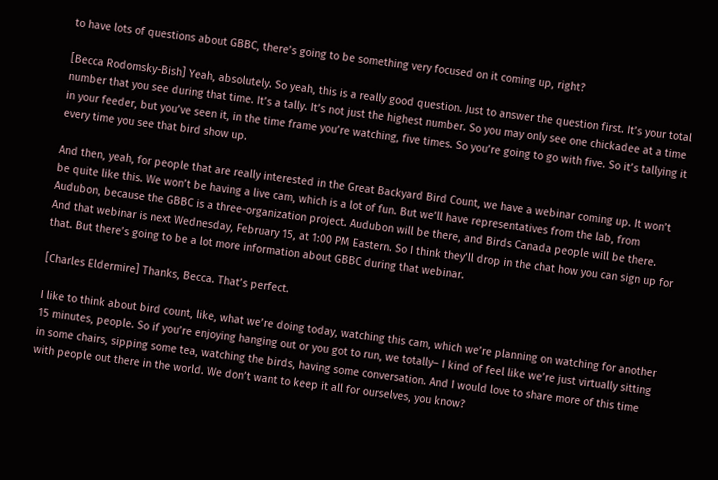to have lots of questions about GBBC, there’s going to be something very focused on it coming up, right?

[Becca Rodomsky-Bish] Yeah, absolutely. So yeah, this is a really good question. Just to answer the question first. It’s your total number that you see during that time. It’s a tally. It’s not just the highest number. So you may only see one chickadee at a time in your feeder, but you’ve seen it, in the time frame you’re watching, five times. So you’re going to go with five. So it’s tallying it every time you see that bird show up.

And then, yeah, for people that are really interested in the Great Backyard Bird Count, we have a webinar coming up. It won’t be quite like this. We won’t be having a live cam, which is a lot of fun. But we’ll have representatives from the lab, from Audubon, because the GBBC is a three-organization project. Audubon will be there, and Birds Canada people will be there. And that webinar is next Wednesday, February 15, at 1:00 PM Eastern. So I think they’ll drop in the chat how you can sign up for that. But there’s going to be a lot more information about GBBC during that webinar.

[Charles Eldermire] Thanks, Becca. That’s perfect.

I like to think about bird count, like, what we’re doing today, watching this cam, which we’re planning on watching for another 15 minutes, people. So if you’re enjoying hanging out or you got to run, we totally– I kind of feel like we’re just virtually sitting in some chairs, sipping some tea, watching the birds, having some conversation. And I would love to share more of this time with people out there in the world. We don’t want to keep it all for ourselves, you know?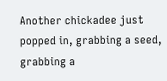Another chickadee just popped in, grabbing a seed, grabbing a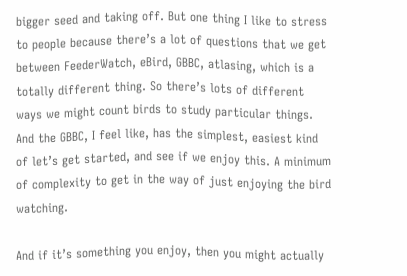bigger seed and taking off. But one thing I like to stress to people because there’s a lot of questions that we get between FeederWatch, eBird, GBBC, atlasing, which is a totally different thing. So there’s lots of different ways we might count birds to study particular things. And the GBBC, I feel like, has the simplest, easiest kind of let’s get started, and see if we enjoy this. A minimum of complexity to get in the way of just enjoying the bird watching.

And if it’s something you enjoy, then you might actually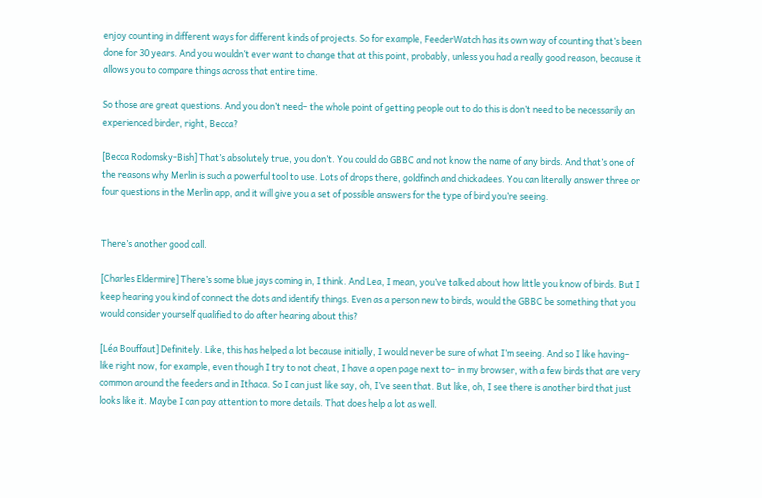enjoy counting in different ways for different kinds of projects. So for example, FeederWatch has its own way of counting that’s been done for 30 years. And you wouldn’t ever want to change that at this point, probably, unless you had a really good reason, because it allows you to compare things across that entire time.

So those are great questions. And you don’t need– the whole point of getting people out to do this is don’t need to be necessarily an experienced birder, right, Becca?

[Becca Rodomsky-Bish] That’s absolutely true, you don’t. You could do GBBC and not know the name of any birds. And that’s one of the reasons why Merlin is such a powerful tool to use. Lots of drops there, goldfinch and chickadees. You can literally answer three or four questions in the Merlin app, and it will give you a set of possible answers for the type of bird you’re seeing.


There’s another good call.

[Charles Eldermire] There’s some blue jays coming in, I think. And Lea, I mean, you’ve talked about how little you know of birds. But I keep hearing you kind of connect the dots and identify things. Even as a person new to birds, would the GBBC be something that you would consider yourself qualified to do after hearing about this?

[Léa Bouffaut] Definitely. Like, this has helped a lot because initially, I would never be sure of what I’m seeing. And so I like having– like right now, for example, even though I try to not cheat, I have a open page next to– in my browser, with a few birds that are very common around the feeders and in Ithaca. So I can just like say, oh, I’ve seen that. But like, oh, I see there is another bird that just looks like it. Maybe I can pay attention to more details. That does help a lot as well.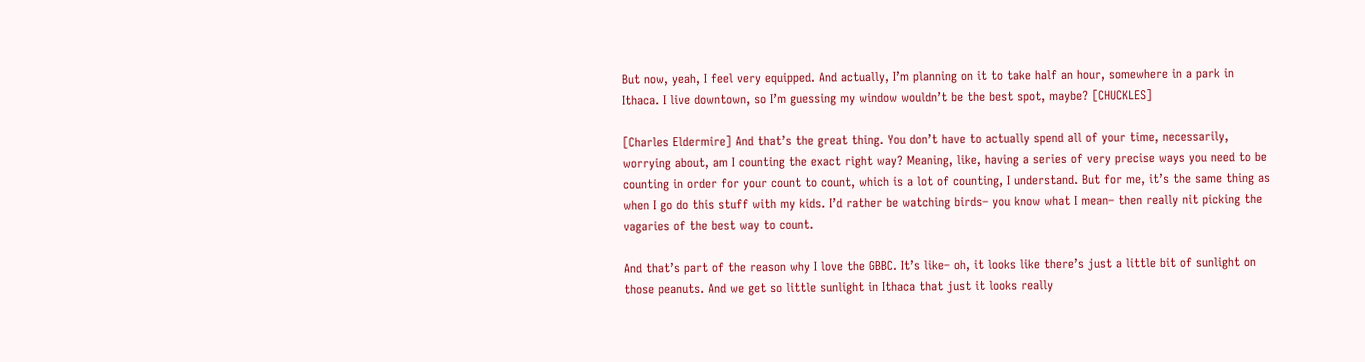But now, yeah, I feel very equipped. And actually, I’m planning on it to take half an hour, somewhere in a park in Ithaca. I live downtown, so I’m guessing my window wouldn’t be the best spot, maybe? [CHUCKLES]

[Charles Eldermire] And that’s the great thing. You don’t have to actually spend all of your time, necessarily, worrying about, am I counting the exact right way? Meaning, like, having a series of very precise ways you need to be counting in order for your count to count, which is a lot of counting, I understand. But for me, it’s the same thing as when I go do this stuff with my kids. I’d rather be watching birds– you know what I mean– then really nit picking the vagaries of the best way to count.

And that’s part of the reason why I love the GBBC. It’s like– oh, it looks like there’s just a little bit of sunlight on those peanuts. And we get so little sunlight in Ithaca that just it looks really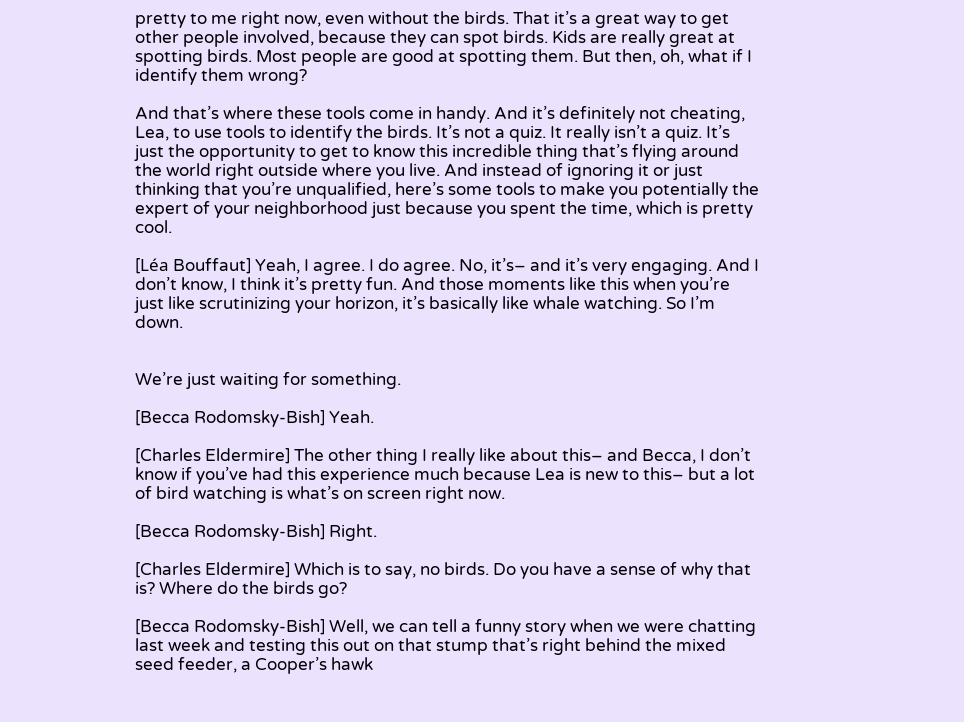pretty to me right now, even without the birds. That it’s a great way to get other people involved, because they can spot birds. Kids are really great at spotting birds. Most people are good at spotting them. But then, oh, what if I identify them wrong?

And that’s where these tools come in handy. And it’s definitely not cheating, Lea, to use tools to identify the birds. It’s not a quiz. It really isn’t a quiz. It’s just the opportunity to get to know this incredible thing that’s flying around the world right outside where you live. And instead of ignoring it or just thinking that you’re unqualified, here’s some tools to make you potentially the expert of your neighborhood just because you spent the time, which is pretty cool.

[Léa Bouffaut] Yeah, I agree. I do agree. No, it’s– and it’s very engaging. And I don’t know, I think it’s pretty fun. And those moments like this when you’re just like scrutinizing your horizon, it’s basically like whale watching. So I’m down.


We’re just waiting for something.

[Becca Rodomsky-Bish] Yeah.

[Charles Eldermire] The other thing I really like about this– and Becca, I don’t know if you’ve had this experience much because Lea is new to this– but a lot of bird watching is what’s on screen right now.

[Becca Rodomsky-Bish] Right.

[Charles Eldermire] Which is to say, no birds. Do you have a sense of why that is? Where do the birds go?

[Becca Rodomsky-Bish] Well, we can tell a funny story when we were chatting last week and testing this out on that stump that’s right behind the mixed seed feeder, a Cooper’s hawk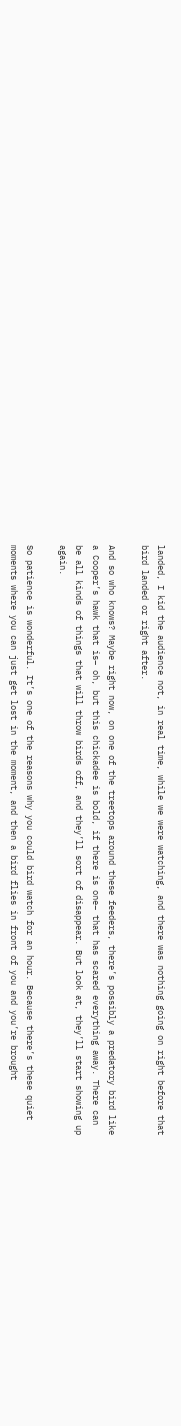landed, I kid the audience not, in real time, while we were watching, and there was nothing going on right before that bird landed or right after.

And so who knows? Maybe right now, on one of the treetops around these feeders, there’s possibly a predatory bird like a Cooper’s hawk that is– oh, but this chickadee is bold, if there is one– that has scared everything away. There can be all kinds of things that will throw birds off, and they’ll sort of disappear. But look at, they’ll start showing up again.

So patience is wonderful. It’s one of the reasons why you could bird watch for an hour. Because there’s these quiet moments where you can just get lost in the moment, and then a bird flies in front of you and you’re brought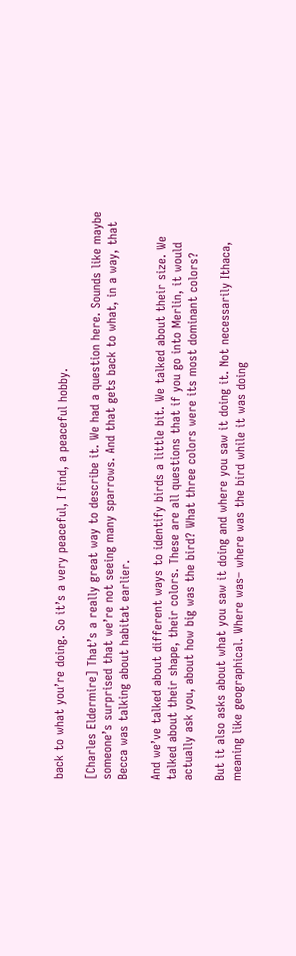back to what you’re doing. So it’s a very peaceful, I find, a peaceful hobby.

[Charles Eldermire] That’s a really great way to describe it. We had a question here. Sounds like maybe someone’s surprised that we’re not seeing many sparrows. And that gets back to what, in a way, that Becca was talking about habitat earlier.

And we’ve talked about different ways to identify birds a little bit. We talked about their size. We talked about their shape, their colors. These are all questions that if you go into Merlin, it would actually ask you, about how big was the bird? What three colors were its most dominant colors?

But it also asks about what you saw it doing and where you saw it doing it. Not necessarily Ithaca, meaning like geographical. Where was– where was the bird while it was doing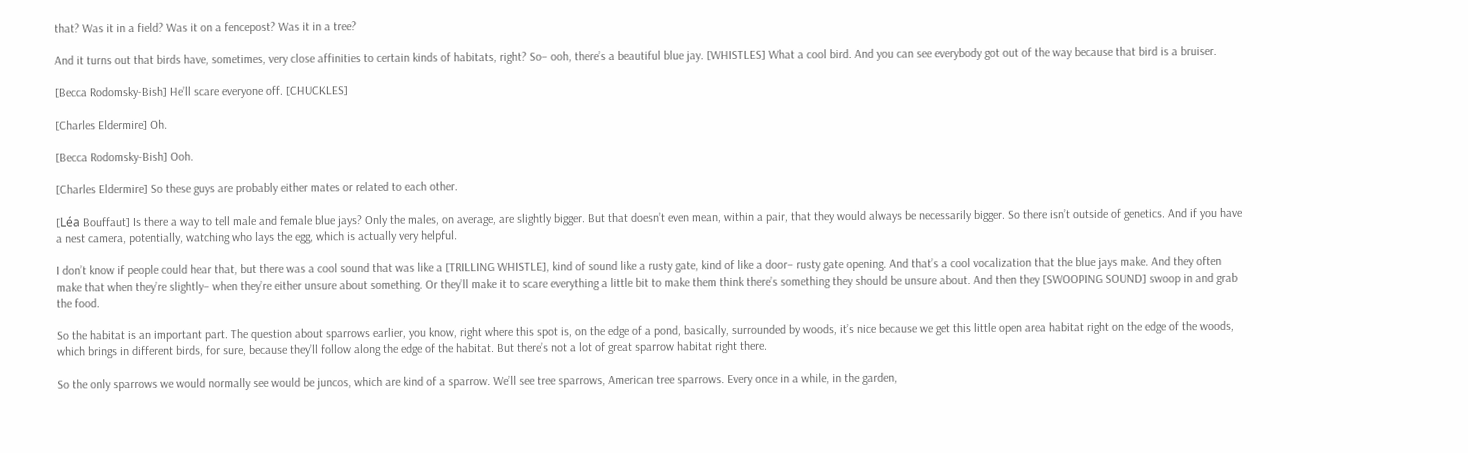that? Was it in a field? Was it on a fencepost? Was it in a tree?

And it turns out that birds have, sometimes, very close affinities to certain kinds of habitats, right? So– ooh, there’s a beautiful blue jay. [WHISTLES] What a cool bird. And you can see everybody got out of the way because that bird is a bruiser.

[Becca Rodomsky-Bish] He’ll scare everyone off. [CHUCKLES]

[Charles Eldermire] Oh.

[Becca Rodomsky-Bish] Ooh.

[Charles Eldermire] So these guys are probably either mates or related to each other.

[Léa Bouffaut] Is there a way to tell male and female blue jays? Only the males, on average, are slightly bigger. But that doesn’t even mean, within a pair, that they would always be necessarily bigger. So there isn’t outside of genetics. And if you have a nest camera, potentially, watching who lays the egg, which is actually very helpful.

I don’t know if people could hear that, but there was a cool sound that was like a [TRILLING WHISTLE], kind of sound like a rusty gate, kind of like a door– rusty gate opening. And that’s a cool vocalization that the blue jays make. And they often make that when they’re slightly– when they’re either unsure about something. Or they’ll make it to scare everything a little bit to make them think there’s something they should be unsure about. And then they [SWOOPING SOUND] swoop in and grab the food.

So the habitat is an important part. The question about sparrows earlier, you know, right where this spot is, on the edge of a pond, basically, surrounded by woods, it’s nice because we get this little open area habitat right on the edge of the woods, which brings in different birds, for sure, because they’ll follow along the edge of the habitat. But there’s not a lot of great sparrow habitat right there.

So the only sparrows we would normally see would be juncos, which are kind of a sparrow. We’ll see tree sparrows, American tree sparrows. Every once in a while, in the garden,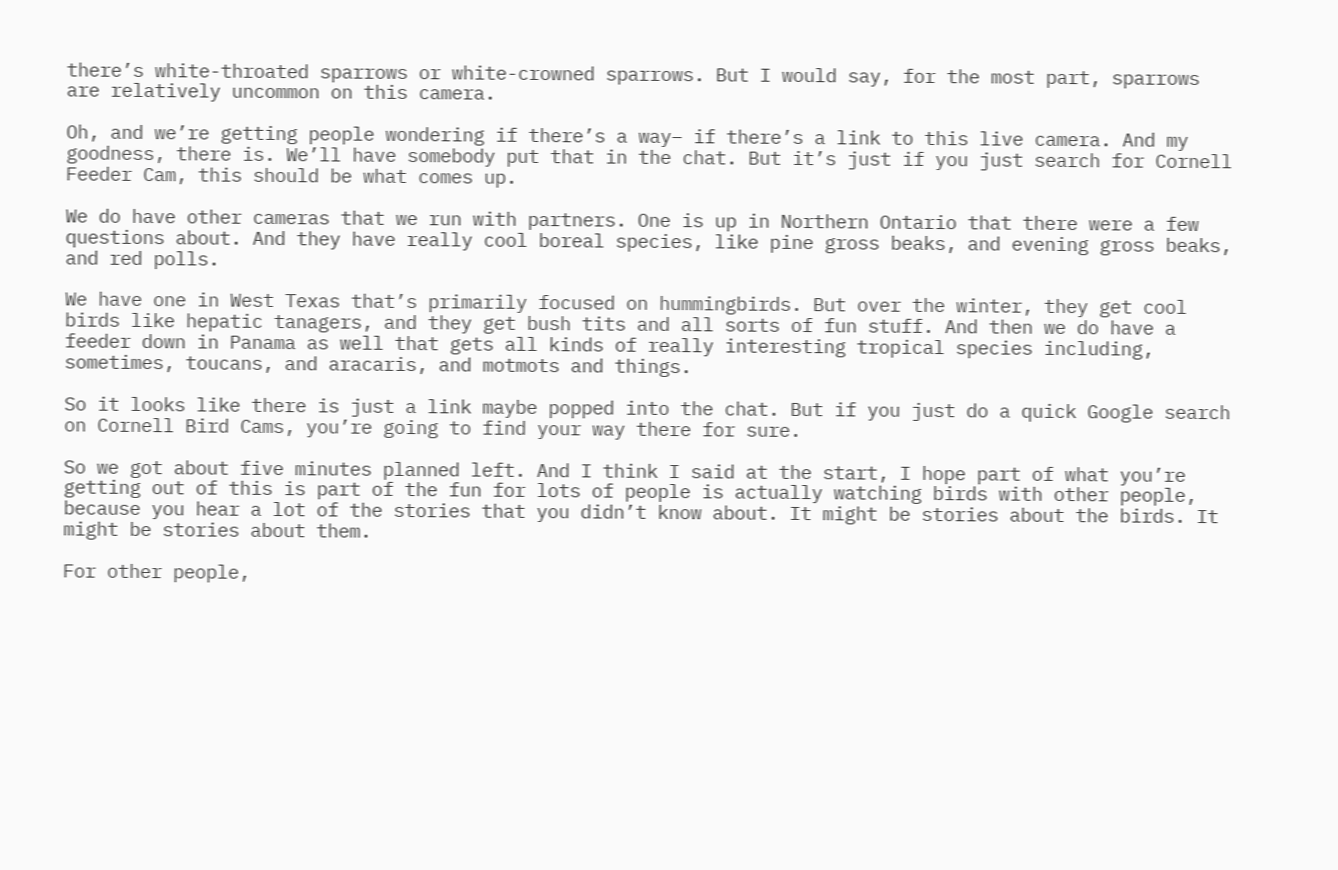there’s white-throated sparrows or white-crowned sparrows. But I would say, for the most part, sparrows are relatively uncommon on this camera.

Oh, and we’re getting people wondering if there’s a way– if there’s a link to this live camera. And my goodness, there is. We’ll have somebody put that in the chat. But it’s just if you just search for Cornell Feeder Cam, this should be what comes up.

We do have other cameras that we run with partners. One is up in Northern Ontario that there were a few questions about. And they have really cool boreal species, like pine gross beaks, and evening gross beaks, and red polls.

We have one in West Texas that’s primarily focused on hummingbirds. But over the winter, they get cool birds like hepatic tanagers, and they get bush tits and all sorts of fun stuff. And then we do have a feeder down in Panama as well that gets all kinds of really interesting tropical species including, sometimes, toucans, and aracaris, and motmots and things.

So it looks like there is just a link maybe popped into the chat. But if you just do a quick Google search on Cornell Bird Cams, you’re going to find your way there for sure.

So we got about five minutes planned left. And I think I said at the start, I hope part of what you’re getting out of this is part of the fun for lots of people is actually watching birds with other people, because you hear a lot of the stories that you didn’t know about. It might be stories about the birds. It might be stories about them.

For other people,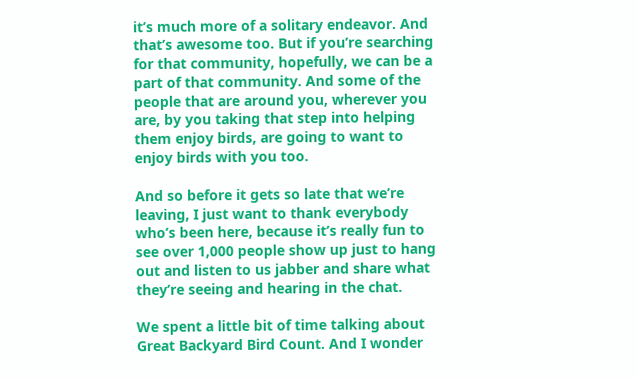it’s much more of a solitary endeavor. And that’s awesome too. But if you’re searching for that community, hopefully, we can be a part of that community. And some of the people that are around you, wherever you are, by you taking that step into helping them enjoy birds, are going to want to enjoy birds with you too.

And so before it gets so late that we’re leaving, I just want to thank everybody who’s been here, because it’s really fun to see over 1,000 people show up just to hang out and listen to us jabber and share what they’re seeing and hearing in the chat.

We spent a little bit of time talking about Great Backyard Bird Count. And I wonder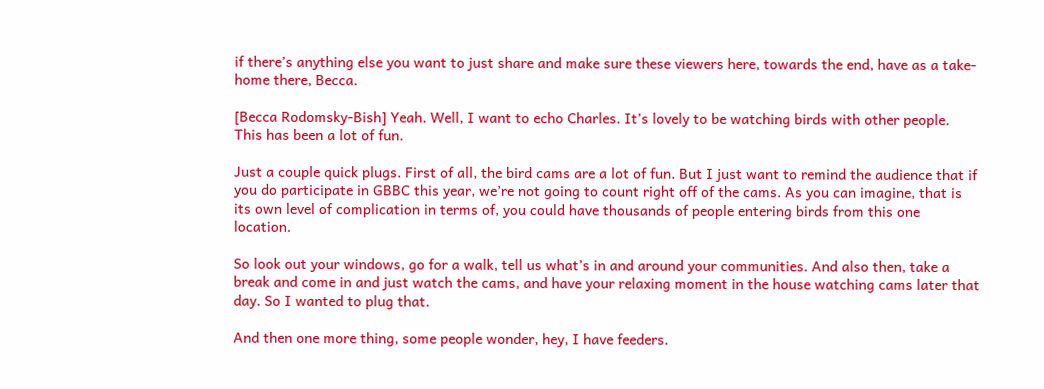if there’s anything else you want to just share and make sure these viewers here, towards the end, have as a take-home there, Becca.

[Becca Rodomsky-Bish] Yeah. Well, I want to echo Charles. It’s lovely to be watching birds with other people. This has been a lot of fun.

Just a couple quick plugs. First of all, the bird cams are a lot of fun. But I just want to remind the audience that if you do participate in GBBC this year, we’re not going to count right off of the cams. As you can imagine, that is its own level of complication in terms of, you could have thousands of people entering birds from this one location.

So look out your windows, go for a walk, tell us what’s in and around your communities. And also then, take a break and come in and just watch the cams, and have your relaxing moment in the house watching cams later that day. So I wanted to plug that.

And then one more thing, some people wonder, hey, I have feeders.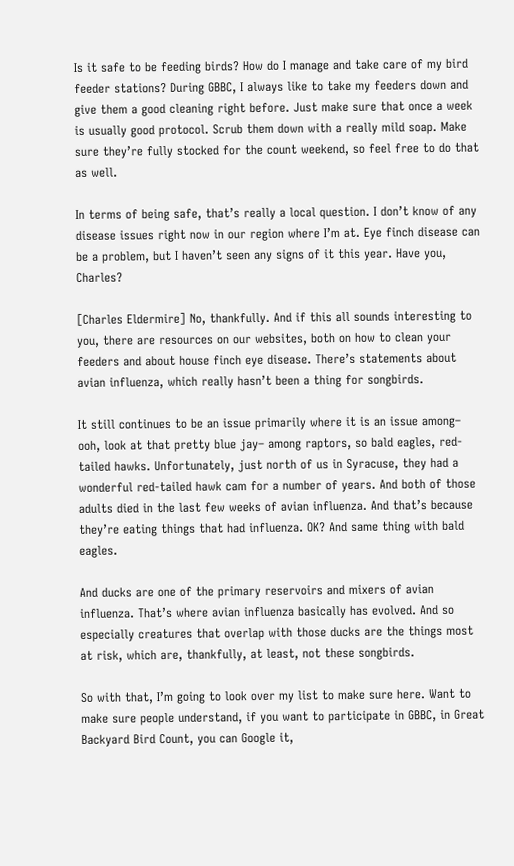Is it safe to be feeding birds? How do I manage and take care of my bird feeder stations? During GBBC, I always like to take my feeders down and give them a good cleaning right before. Just make sure that once a week is usually good protocol. Scrub them down with a really mild soap. Make sure they’re fully stocked for the count weekend, so feel free to do that as well.

In terms of being safe, that’s really a local question. I don’t know of any disease issues right now in our region where I’m at. Eye finch disease can be a problem, but I haven’t seen any signs of it this year. Have you, Charles?

[Charles Eldermire] No, thankfully. And if this all sounds interesting to you, there are resources on our websites, both on how to clean your feeders and about house finch eye disease. There’s statements about avian influenza, which really hasn’t been a thing for songbirds.

It still continues to be an issue primarily where it is an issue among– ooh, look at that pretty blue jay– among raptors, so bald eagles, red-tailed hawks. Unfortunately, just north of us in Syracuse, they had a wonderful red-tailed hawk cam for a number of years. And both of those adults died in the last few weeks of avian influenza. And that’s because they’re eating things that had influenza. OK? And same thing with bald eagles.

And ducks are one of the primary reservoirs and mixers of avian influenza. That’s where avian influenza basically has evolved. And so especially creatures that overlap with those ducks are the things most at risk, which are, thankfully, at least, not these songbirds.

So with that, I’m going to look over my list to make sure here. Want to make sure people understand, if you want to participate in GBBC, in Great Backyard Bird Count, you can Google it,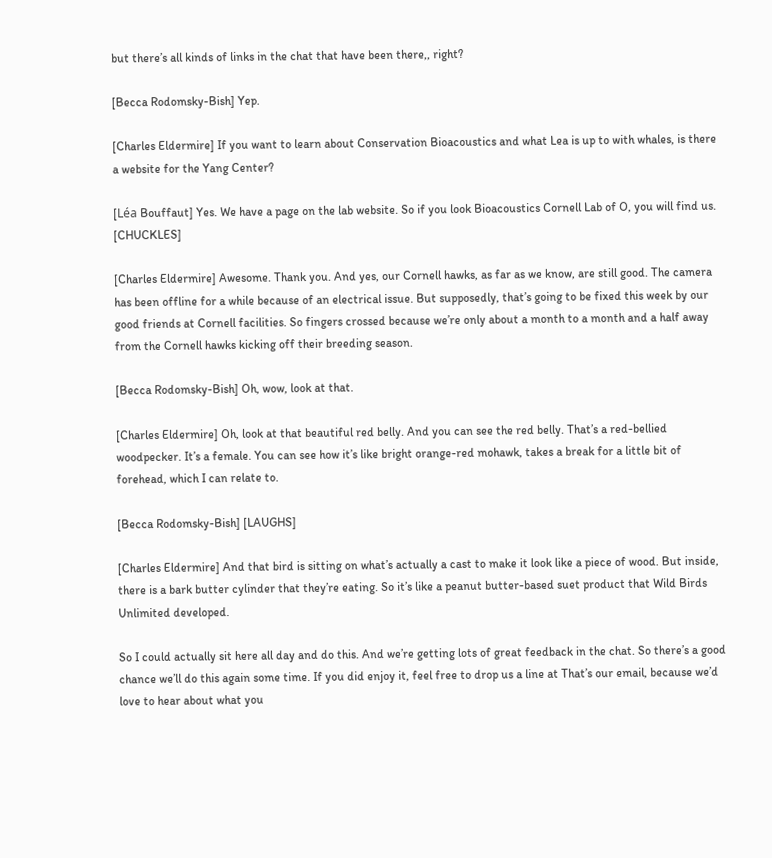but there’s all kinds of links in the chat that have been there,, right?

[Becca Rodomsky-Bish] Yep.

[Charles Eldermire] If you want to learn about Conservation Bioacoustics and what Lea is up to with whales, is there a website for the Yang Center?

[Léa Bouffaut] Yes. We have a page on the lab website. So if you look Bioacoustics Cornell Lab of O, you will find us. [CHUCKLES]

[Charles Eldermire] Awesome. Thank you. And yes, our Cornell hawks, as far as we know, are still good. The camera has been offline for a while because of an electrical issue. But supposedly, that’s going to be fixed this week by our good friends at Cornell facilities. So fingers crossed because we’re only about a month to a month and a half away from the Cornell hawks kicking off their breeding season.

[Becca Rodomsky-Bish] Oh, wow, look at that.

[Charles Eldermire] Oh, look at that beautiful red belly. And you can see the red belly. That’s a red-bellied woodpecker. It’s a female. You can see how it’s like bright orange-red mohawk, takes a break for a little bit of forehead, which I can relate to.

[Becca Rodomsky-Bish] [LAUGHS]

[Charles Eldermire] And that bird is sitting on what’s actually a cast to make it look like a piece of wood. But inside, there is a bark butter cylinder that they’re eating. So it’s like a peanut butter-based suet product that Wild Birds Unlimited developed.

So I could actually sit here all day and do this. And we’re getting lots of great feedback in the chat. So there’s a good chance we’ll do this again some time. If you did enjoy it, feel free to drop us a line at That’s our email, because we’d love to hear about what you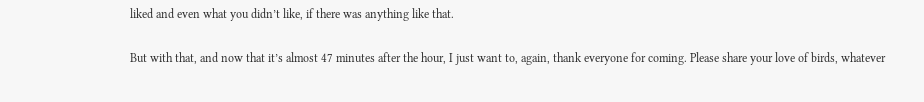liked and even what you didn’t like, if there was anything like that.

But with that, and now that it’s almost 47 minutes after the hour, I just want to, again, thank everyone for coming. Please share your love of birds, whatever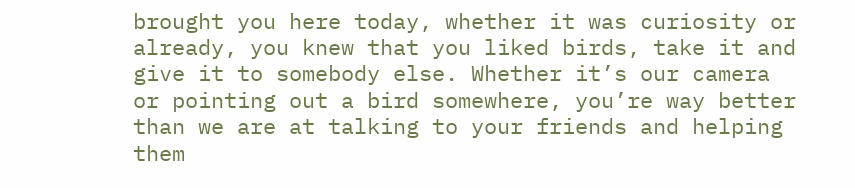brought you here today, whether it was curiosity or already, you knew that you liked birds, take it and give it to somebody else. Whether it’s our camera or pointing out a bird somewhere, you’re way better than we are at talking to your friends and helping them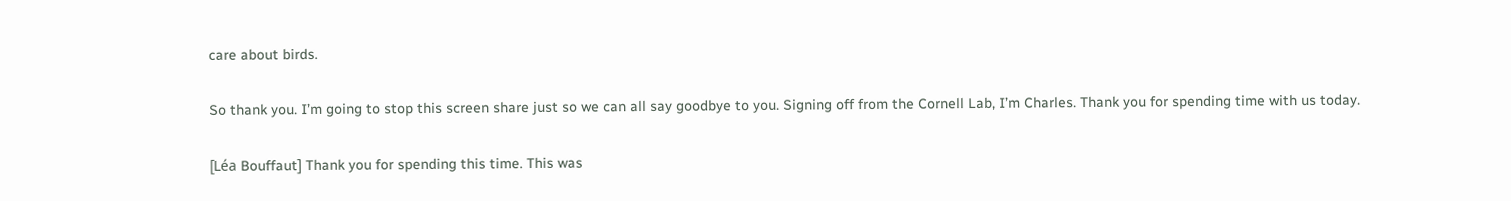care about birds.

So thank you. I’m going to stop this screen share just so we can all say goodbye to you. Signing off from the Cornell Lab, I’m Charles. Thank you for spending time with us today.

[Léa Bouffaut] Thank you for spending this time. This was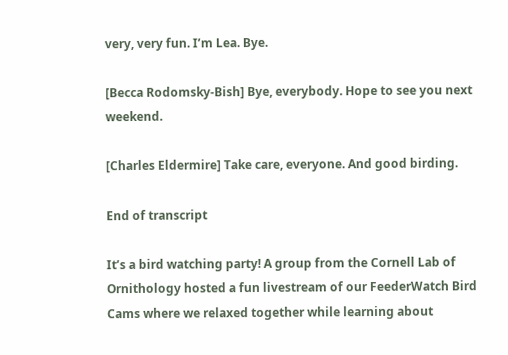very, very fun. I’m Lea. Bye.

[Becca Rodomsky-Bish] Bye, everybody. Hope to see you next weekend.

[Charles Eldermire] Take care, everyone. And good birding.

End of transcript

It’s a bird watching party! A group from the Cornell Lab of Ornithology hosted a fun livestream of our FeederWatch Bird Cams where we relaxed together while learning about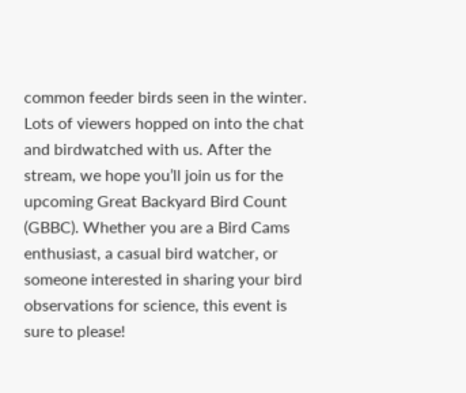common feeder birds seen in the winter. Lots of viewers hopped on into the chat and birdwatched with us. After the stream, we hope you’ll join us for the upcoming Great Backyard Bird Count (GBBC). Whether you are a Bird Cams enthusiast, a casual bird watcher, or someone interested in sharing your bird observations for science, this event is sure to please!